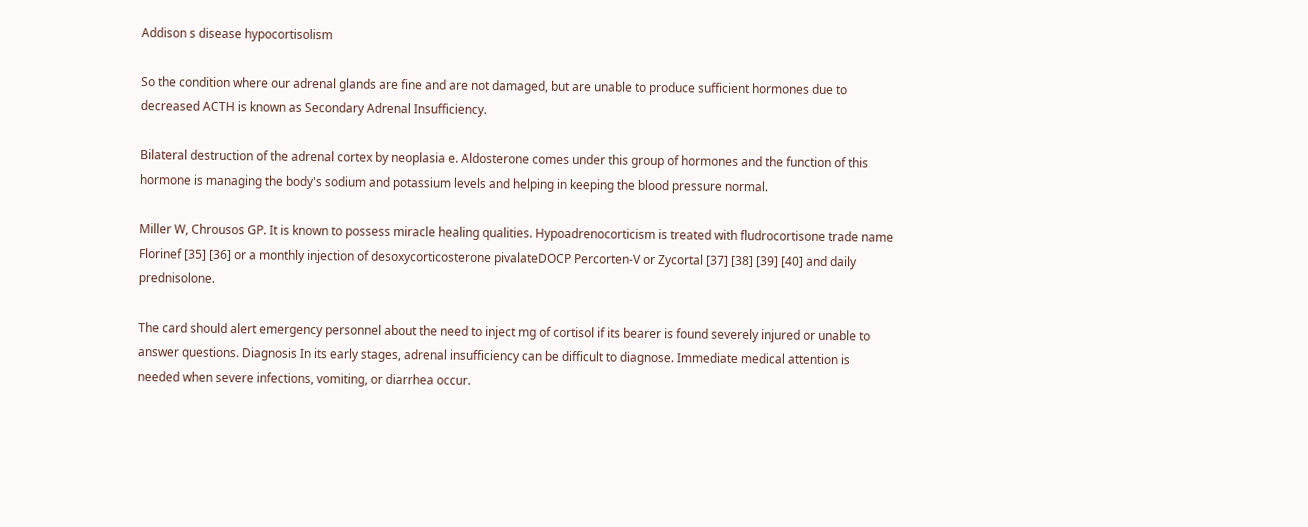Addison s disease hypocortisolism

So the condition where our adrenal glands are fine and are not damaged, but are unable to produce sufficient hormones due to decreased ACTH is known as Secondary Adrenal Insufficiency.

Bilateral destruction of the adrenal cortex by neoplasia e. Aldosterone comes under this group of hormones and the function of this hormone is managing the body's sodium and potassium levels and helping in keeping the blood pressure normal.

Miller W, Chrousos GP. It is known to possess miracle healing qualities. Hypoadrenocorticism is treated with fludrocortisone trade name Florinef [35] [36] or a monthly injection of desoxycorticosterone pivalateDOCP Percorten-V or Zycortal [37] [38] [39] [40] and daily prednisolone.

The card should alert emergency personnel about the need to inject mg of cortisol if its bearer is found severely injured or unable to answer questions. Diagnosis In its early stages, adrenal insufficiency can be difficult to diagnose. Immediate medical attention is needed when severe infections, vomiting, or diarrhea occur.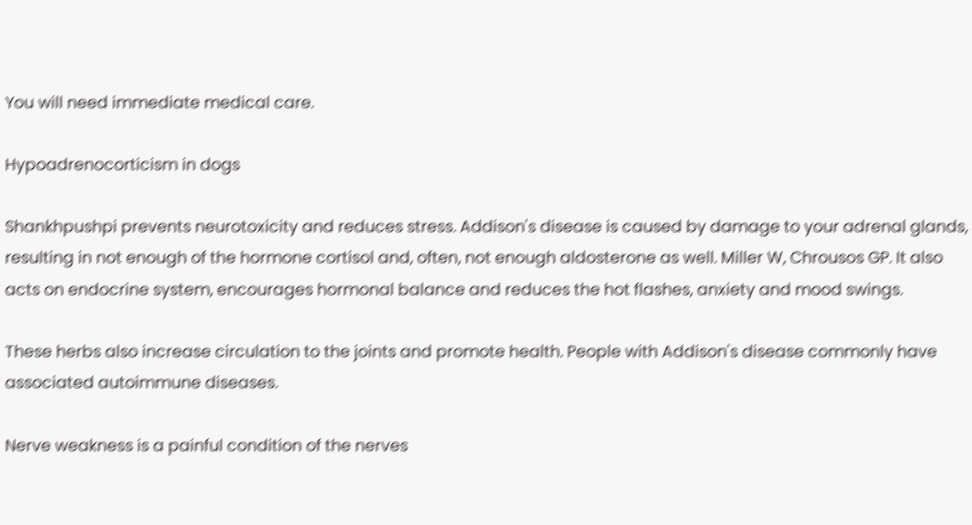You will need immediate medical care.

Hypoadrenocorticism in dogs

Shankhpushpi prevents neurotoxicity and reduces stress. Addison's disease is caused by damage to your adrenal glands, resulting in not enough of the hormone cortisol and, often, not enough aldosterone as well. Miller W, Chrousos GP. It also acts on endocrine system, encourages hormonal balance and reduces the hot flashes, anxiety and mood swings.

These herbs also increase circulation to the joints and promote health. People with Addison's disease commonly have associated autoimmune diseases.

Nerve weakness is a painful condition of the nerves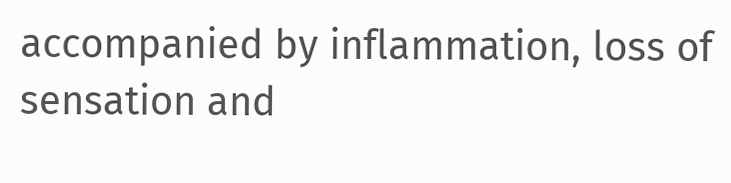accompanied by inflammation, loss of sensation and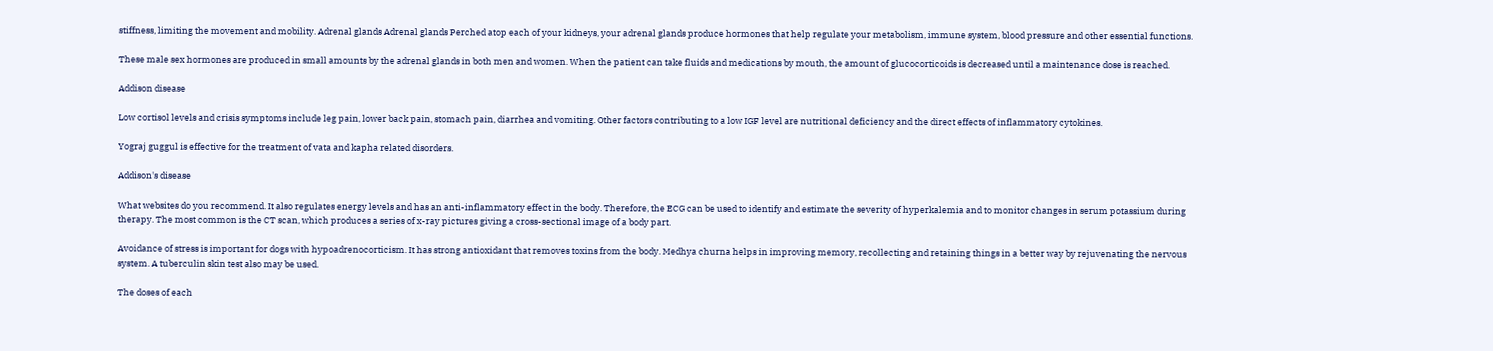stiffness, limiting the movement and mobility. Adrenal glands Adrenal glands Perched atop each of your kidneys, your adrenal glands produce hormones that help regulate your metabolism, immune system, blood pressure and other essential functions.

These male sex hormones are produced in small amounts by the adrenal glands in both men and women. When the patient can take fluids and medications by mouth, the amount of glucocorticoids is decreased until a maintenance dose is reached.

Addison disease

Low cortisol levels and crisis symptoms include leg pain, lower back pain, stomach pain, diarrhea and vomiting. Other factors contributing to a low IGF level are nutritional deficiency and the direct effects of inflammatory cytokines.

Yograj guggul is effective for the treatment of vata and kapha related disorders.

Addison's disease

What websites do you recommend. It also regulates energy levels and has an anti-inflammatory effect in the body. Therefore, the ECG can be used to identify and estimate the severity of hyperkalemia and to monitor changes in serum potassium during therapy. The most common is the CT scan, which produces a series of x-ray pictures giving a cross-sectional image of a body part.

Avoidance of stress is important for dogs with hypoadrenocorticism. It has strong antioxidant that removes toxins from the body. Medhya churna helps in improving memory, recollecting and retaining things in a better way by rejuvenating the nervous system. A tuberculin skin test also may be used.

The doses of each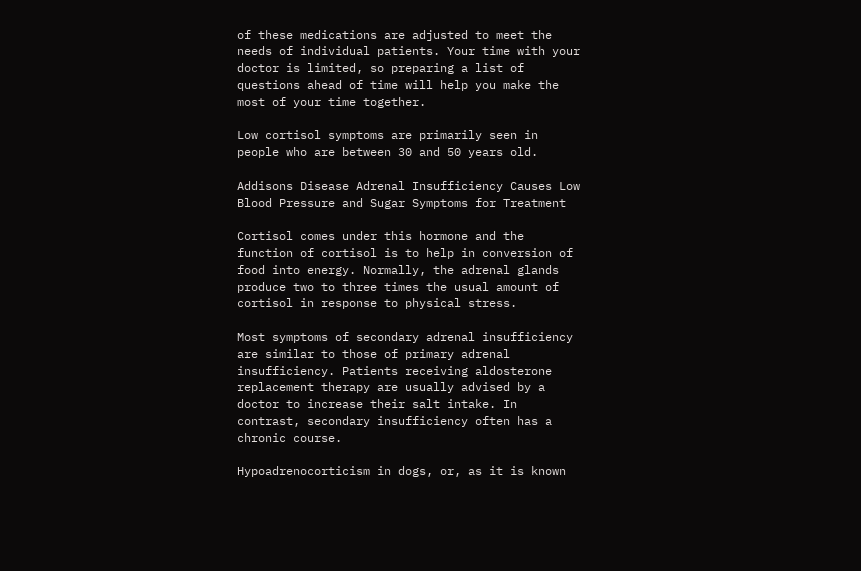of these medications are adjusted to meet the needs of individual patients. Your time with your doctor is limited, so preparing a list of questions ahead of time will help you make the most of your time together.

Low cortisol symptoms are primarily seen in people who are between 30 and 50 years old.

Addisons Disease Adrenal Insufficiency Causes Low Blood Pressure and Sugar Symptoms for Treatment

Cortisol comes under this hormone and the function of cortisol is to help in conversion of food into energy. Normally, the adrenal glands produce two to three times the usual amount of cortisol in response to physical stress.

Most symptoms of secondary adrenal insufficiency are similar to those of primary adrenal insufficiency. Patients receiving aldosterone replacement therapy are usually advised by a doctor to increase their salt intake. In contrast, secondary insufficiency often has a chronic course.

Hypoadrenocorticism in dogs, or, as it is known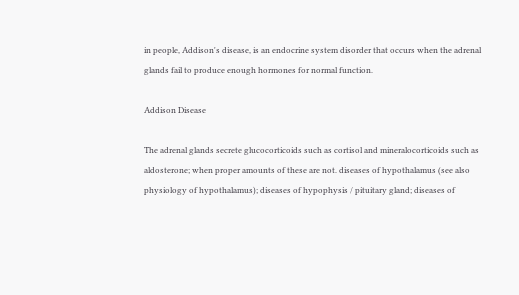in people, Addison's disease, is an endocrine system disorder that occurs when the adrenal glands fail to produce enough hormones for normal function.

Addison Disease

The adrenal glands secrete glucocorticoids such as cortisol and mineralocorticoids such as aldosterone; when proper amounts of these are not. diseases of hypothalamus (see also physiology of hypothalamus); diseases of hypophysis / pituitary gland; diseases of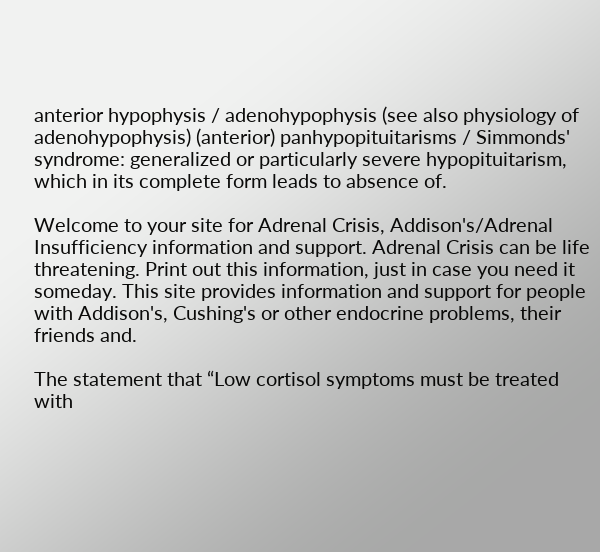anterior hypophysis / adenohypophysis (see also physiology of adenohypophysis) (anterior) panhypopituitarisms / Simmonds' syndrome: generalized or particularly severe hypopituitarism, which in its complete form leads to absence of.

Welcome to your site for Adrenal Crisis, Addison's/Adrenal Insufficiency information and support. Adrenal Crisis can be life threatening. Print out this information, just in case you need it someday. This site provides information and support for people with Addison's, Cushing's or other endocrine problems, their friends and.

The statement that “Low cortisol symptoms must be treated with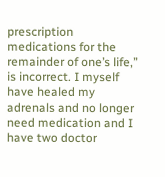prescription medications for the remainder of one’s life,” is incorrect. I myself have healed my adrenals and no longer need medication and I have two doctor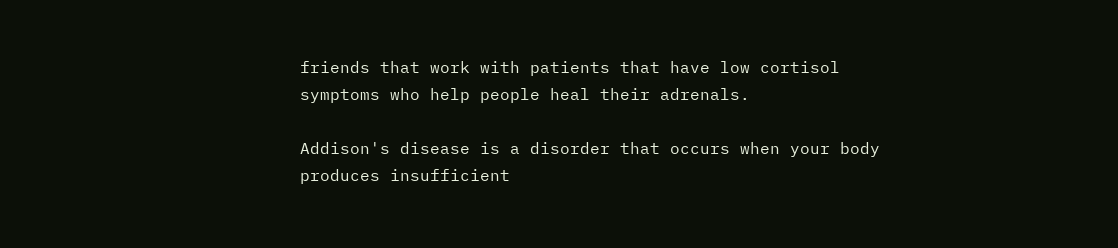friends that work with patients that have low cortisol symptoms who help people heal their adrenals.

Addison's disease is a disorder that occurs when your body produces insufficient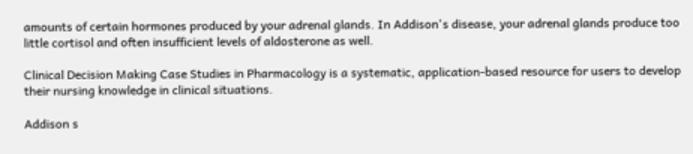amounts of certain hormones produced by your adrenal glands. In Addison's disease, your adrenal glands produce too little cortisol and often insufficient levels of aldosterone as well.

Clinical Decision Making Case Studies in Pharmacology is a systematic, application-based resource for users to develop their nursing knowledge in clinical situations.

Addison s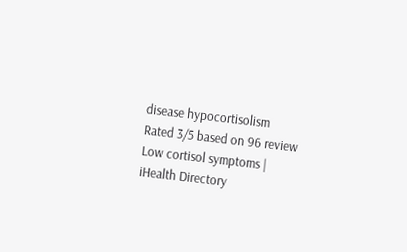disease hypocortisolism
Rated 3/5 based on 96 review
Low cortisol symptoms | iHealth Directory